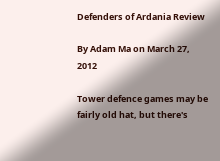Defenders of Ardania Review

By Adam Ma on March 27, 2012

Tower defence games may be fairly old hat, but there's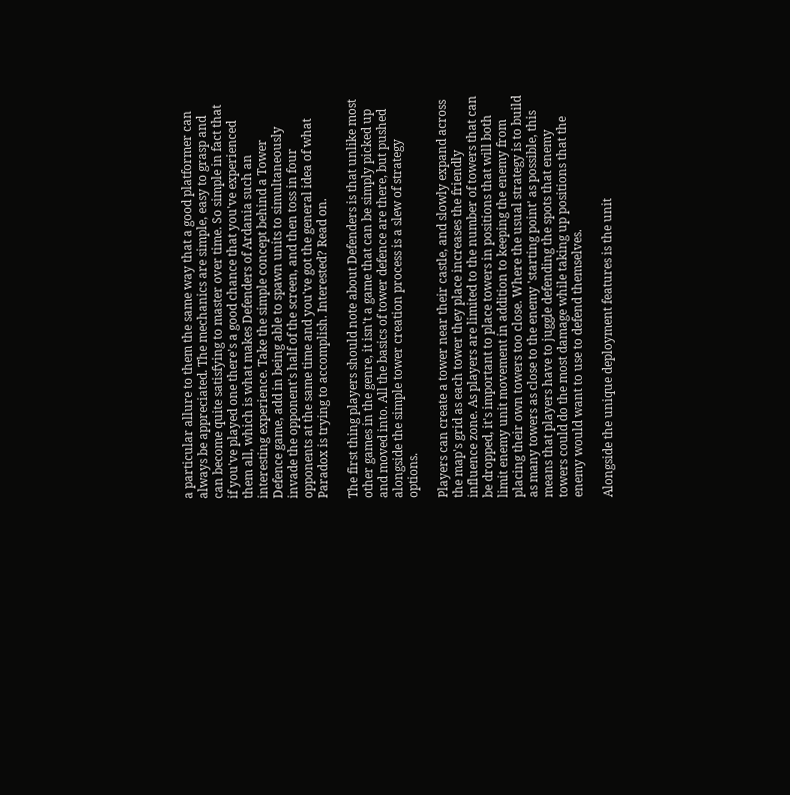a particular allure to them the same way that a good platformer can always be appreciated. The mechanics are simple, easy to grasp and can become quite satisfying to master over time. So simple in fact that if you've played one there's a good chance that you've experienced them all, which is what makes Defenders of Ardania such an interesting experience. Take the simple concept behind a Tower Defence game, add in being able to spawn units to simultaneously invade the opponent's half of the screen, and then toss in four opponents at the same time and you've got the general idea of what Paradox is trying to accomplish. Interested? Read on.

The first thing players should note about Defenders is that unlike most other games in the genre, it isn't a game that can be simply picked up and moved into. All the basics of tower defence are there, but pushed alongside the simple tower creation process is a slew of strategy options.

Players can create a tower near their castle, and slowly expand across the map's grid as each tower they place increases the friendly influence zone. As players are limited to the number of towers that can be dropped, it's important to place towers in positions that will both limit enemy unit movement in addition to keeping the enemy from placing their own towers too close. Where the usual strategy is to build as many towers as close to the enemy 'starting point' as possible, this means that players have to juggle defending the spots that enemy towers could do the most damage while taking up positions that the enemy would want to use to defend themselves.

Alongside the unique deployment features is the unit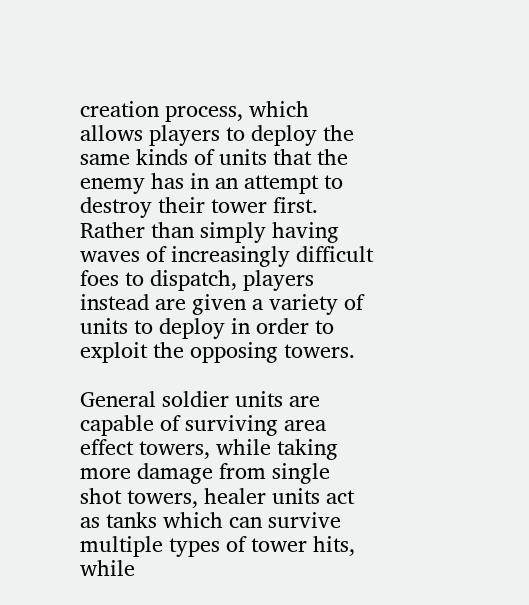creation process, which allows players to deploy the same kinds of units that the enemy has in an attempt to destroy their tower first. Rather than simply having waves of increasingly difficult foes to dispatch, players instead are given a variety of units to deploy in order to exploit the opposing towers.

General soldier units are capable of surviving area effect towers, while taking more damage from single shot towers, healer units act as tanks which can survive multiple types of tower hits, while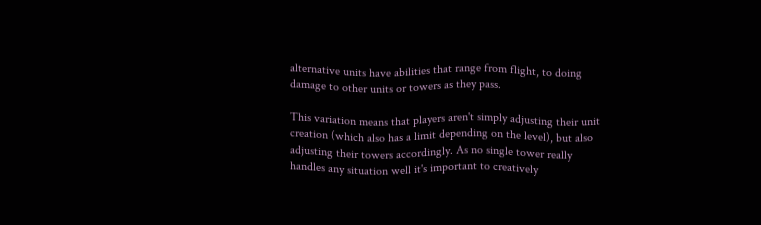alternative units have abilities that range from flight, to doing damage to other units or towers as they pass.

This variation means that players aren't simply adjusting their unit creation (which also has a limit depending on the level), but also adjusting their towers accordingly. As no single tower really handles any situation well it's important to creatively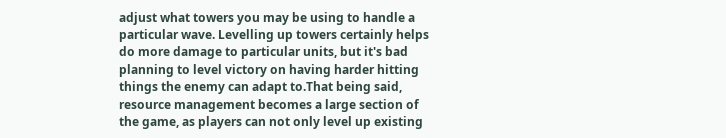adjust what towers you may be using to handle a particular wave. Levelling up towers certainly helps do more damage to particular units, but it's bad planning to level victory on having harder hitting things the enemy can adapt to.That being said, resource management becomes a large section of the game, as players can not only level up existing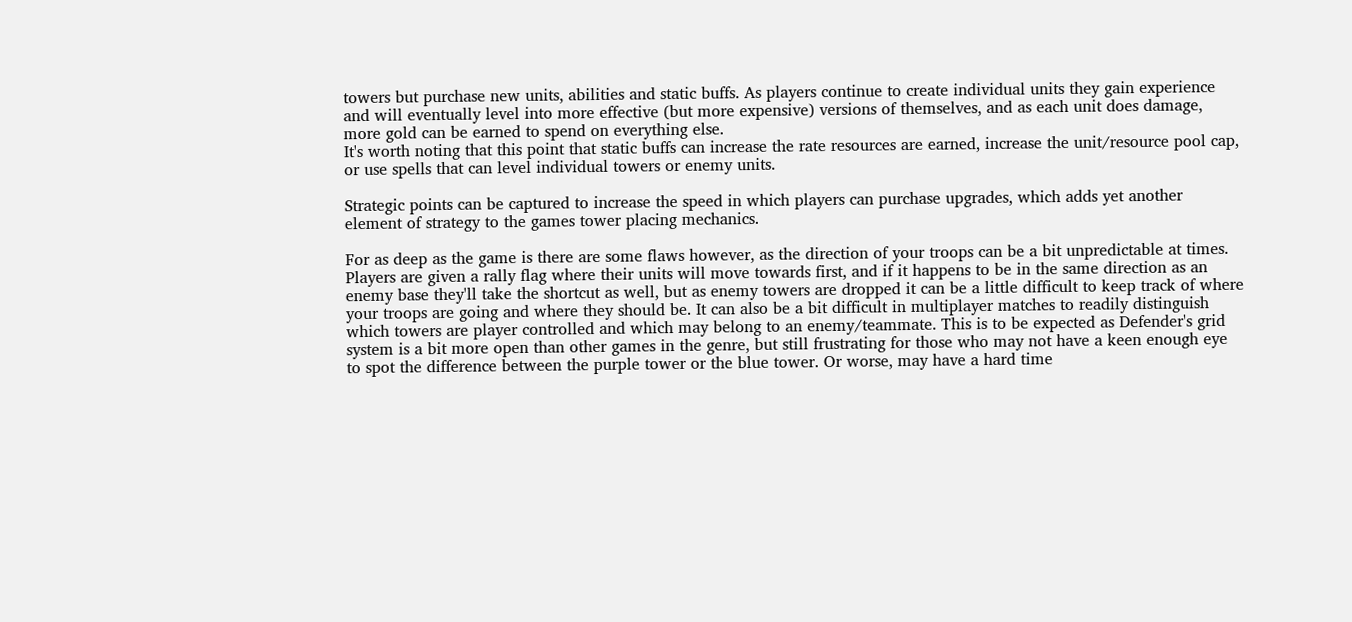towers but purchase new units, abilities and static buffs. As players continue to create individual units they gain experience and will eventually level into more effective (but more expensive) versions of themselves, and as each unit does damage, more gold can be earned to spend on everything else.
It's worth noting that this point that static buffs can increase the rate resources are earned, increase the unit/resource pool cap, or use spells that can level individual towers or enemy units.

Strategic points can be captured to increase the speed in which players can purchase upgrades, which adds yet another element of strategy to the games tower placing mechanics.

For as deep as the game is there are some flaws however, as the direction of your troops can be a bit unpredictable at times. Players are given a rally flag where their units will move towards first, and if it happens to be in the same direction as an enemy base they'll take the shortcut as well, but as enemy towers are dropped it can be a little difficult to keep track of where your troops are going and where they should be. It can also be a bit difficult in multiplayer matches to readily distinguish which towers are player controlled and which may belong to an enemy/teammate. This is to be expected as Defender's grid system is a bit more open than other games in the genre, but still frustrating for those who may not have a keen enough eye to spot the difference between the purple tower or the blue tower. Or worse, may have a hard time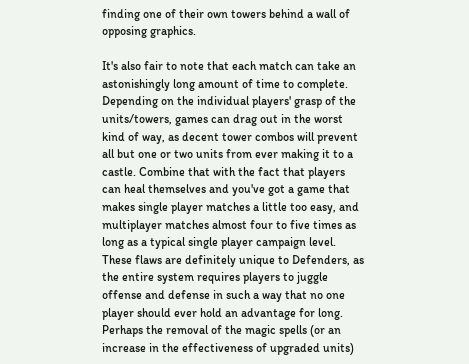finding one of their own towers behind a wall of opposing graphics.

It's also fair to note that each match can take an astonishingly long amount of time to complete. Depending on the individual players' grasp of the units/towers, games can drag out in the worst kind of way, as decent tower combos will prevent all but one or two units from ever making it to a castle. Combine that with the fact that players can heal themselves and you've got a game that makes single player matches a little too easy, and multiplayer matches almost four to five times as long as a typical single player campaign level. These flaws are definitely unique to Defenders, as the entire system requires players to juggle offense and defense in such a way that no one player should ever hold an advantage for long. Perhaps the removal of the magic spells (or an increase in the effectiveness of upgraded units)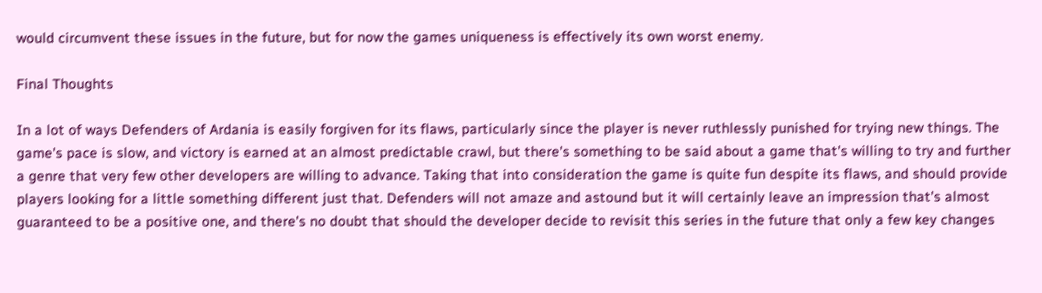would circumvent these issues in the future, but for now the games uniqueness is effectively its own worst enemy.

Final Thoughts

In a lot of ways Defenders of Ardania is easily forgiven for its flaws, particularly since the player is never ruthlessly punished for trying new things. The game's pace is slow, and victory is earned at an almost predictable crawl, but there's something to be said about a game that's willing to try and further a genre that very few other developers are willing to advance. Taking that into consideration the game is quite fun despite its flaws, and should provide players looking for a little something different just that. Defenders will not amaze and astound but it will certainly leave an impression that's almost guaranteed to be a positive one, and there's no doubt that should the developer decide to revisit this series in the future that only a few key changes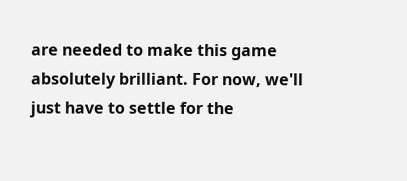are needed to make this game absolutely brilliant. For now, we'll just have to settle for the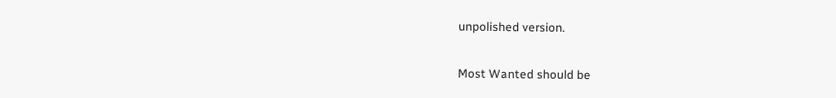unpolished version.

Most Wanted should be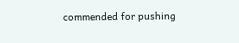commended for pushing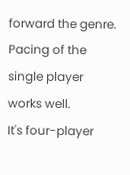forward the genre.
Pacing of the single player works well.
It's four-player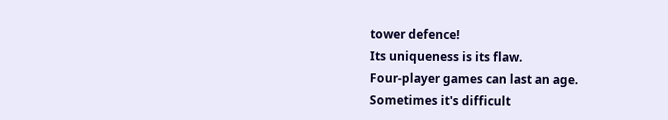tower defence!
Its uniqueness is its flaw.
Four-player games can last an age.
Sometimes it's difficult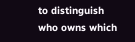to distinguish who owns which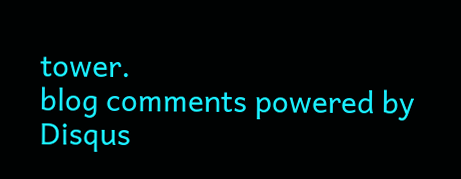tower.
blog comments powered by Disqus